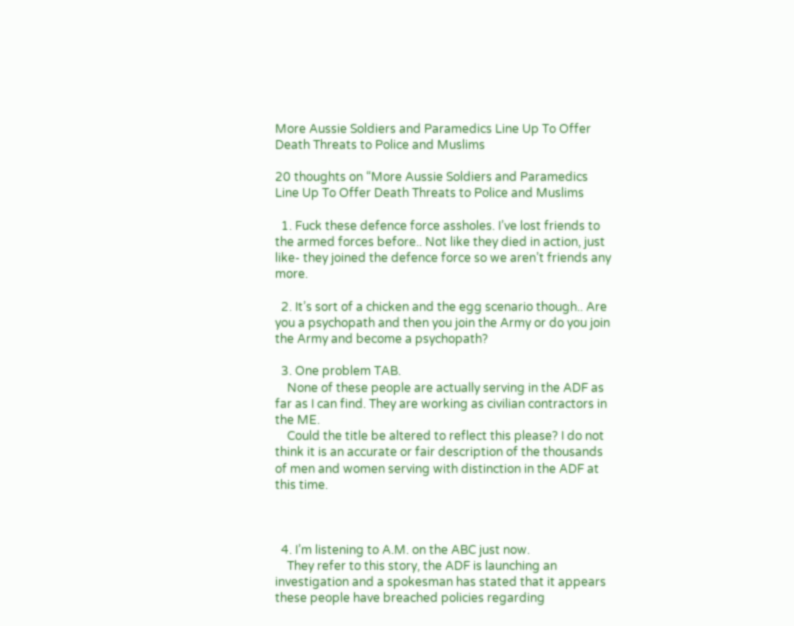More Aussie Soldiers and Paramedics Line Up To Offer Death Threats to Police and Muslims

20 thoughts on “More Aussie Soldiers and Paramedics Line Up To Offer Death Threats to Police and Muslims

  1. Fuck these defence force assholes. I’ve lost friends to the armed forces before.. Not like they died in action, just like- they joined the defence force so we aren’t friends any more.

  2. It’s sort of a chicken and the egg scenario though.. Are you a psychopath and then you join the Army or do you join the Army and become a psychopath?

  3. One problem TAB.
    None of these people are actually serving in the ADF as far as I can find. They are working as civilian contractors in the ME.
    Could the title be altered to reflect this please? I do not think it is an accurate or fair description of the thousands of men and women serving with distinction in the ADF at this time.



  4. I’m listening to A.M. on the ABC just now.
    They refer to this story, the ADF is launching an investigation and a spokesman has stated that it appears these people have breached policies regarding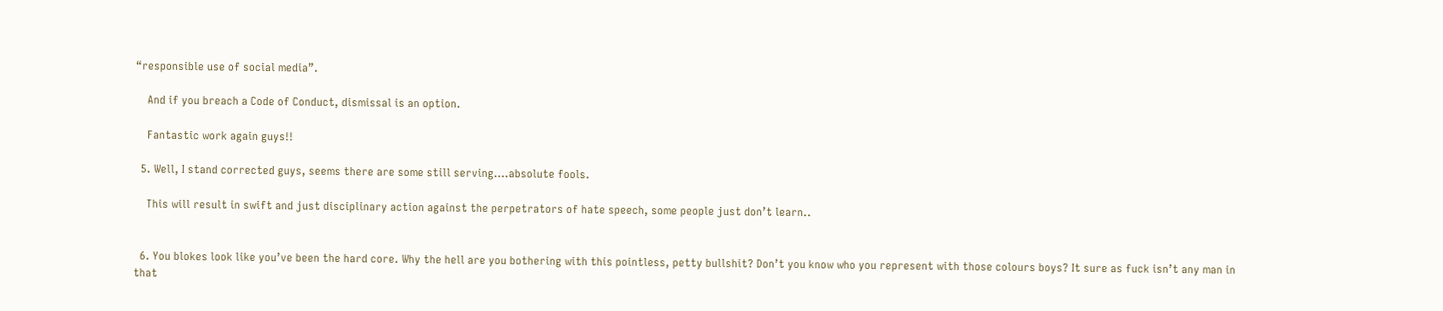“responsible use of social media”.

    And if you breach a Code of Conduct, dismissal is an option.

    Fantastic work again guys!!

  5. Well, I stand corrected guys, seems there are some still serving….absolute fools.

    This will result in swift and just disciplinary action against the perpetrators of hate speech, some people just don’t learn..


  6. You blokes look like you’ve been the hard core. Why the hell are you bothering with this pointless, petty bullshit? Don’t you know who you represent with those colours boys? It sure as fuck isn’t any man in that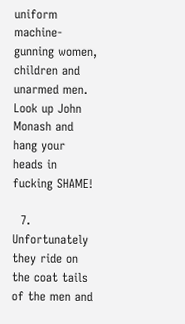uniform machine-gunning women, children and unarmed men. Look up John Monash and hang your heads in fucking SHAME!

  7. Unfortunately they ride on the coat tails of the men and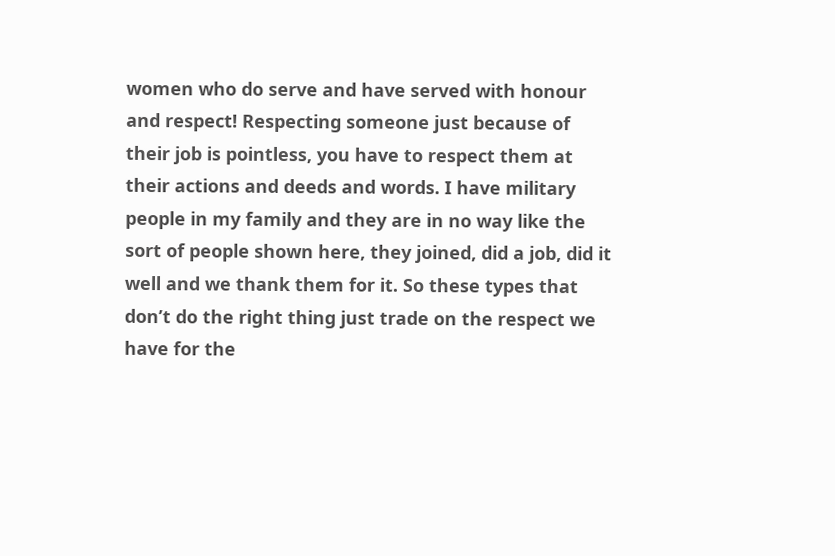women who do serve and have served with honour and respect! Respecting someone just because of their job is pointless, you have to respect them at their actions and deeds and words. I have military people in my family and they are in no way like the sort of people shown here, they joined, did a job, did it well and we thank them for it. So these types that don’t do the right thing just trade on the respect we have for the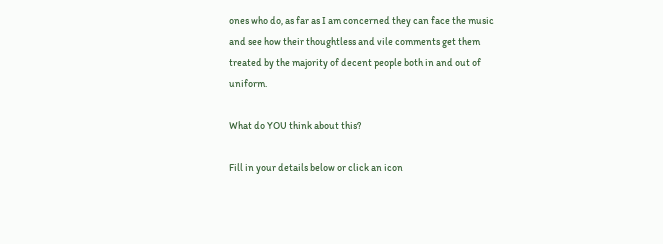ones who do, as far as I am concerned they can face the music and see how their thoughtless and vile comments get them treated by the majority of decent people both in and out of uniform.

What do YOU think about this?

Fill in your details below or click an icon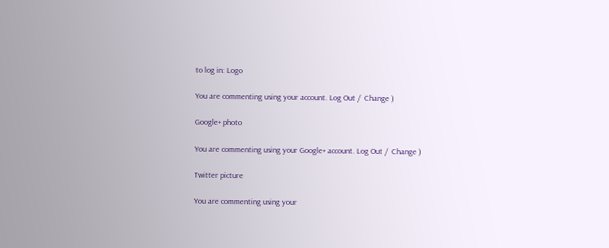to log in: Logo

You are commenting using your account. Log Out /  Change )

Google+ photo

You are commenting using your Google+ account. Log Out /  Change )

Twitter picture

You are commenting using your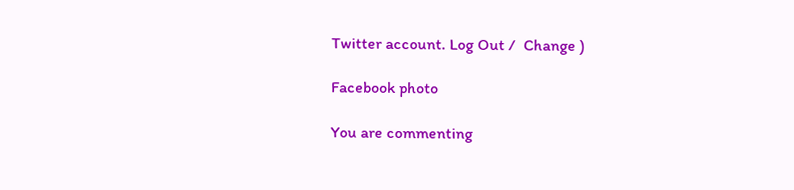Twitter account. Log Out /  Change )

Facebook photo

You are commenting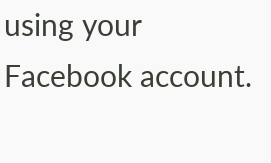using your Facebook account.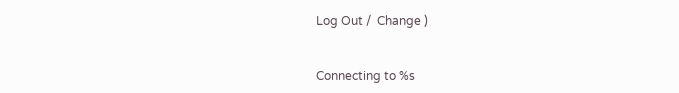Log Out /  Change )


Connecting to %s